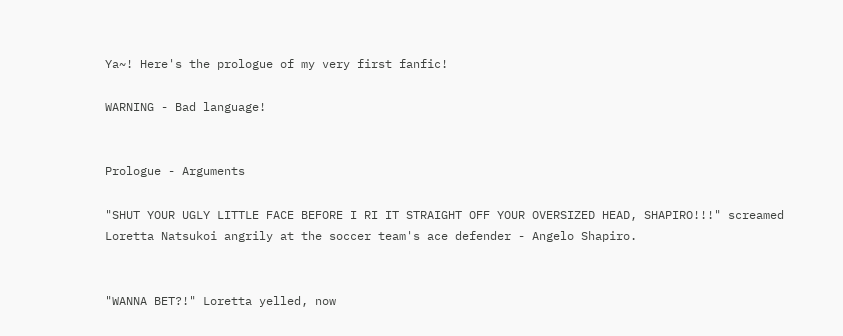Ya~! Here's the prologue of my very first fanfic!

WARNING - Bad language!


Prologue - Arguments

"SHUT YOUR UGLY LITTLE FACE BEFORE I RI IT STRAIGHT OFF YOUR OVERSIZED HEAD, SHAPIRO!!!" screamed Loretta Natsukoi angrily at the soccer team's ace defender - Angelo Shapiro.


"WANNA BET?!" Loretta yelled, now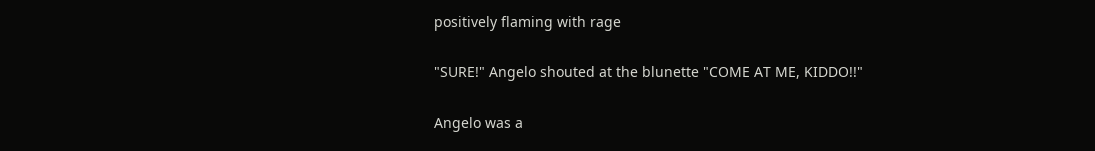positively flaming with rage

"SURE!" Angelo shouted at the blunette "COME AT ME, KIDDO!!"

Angelo was a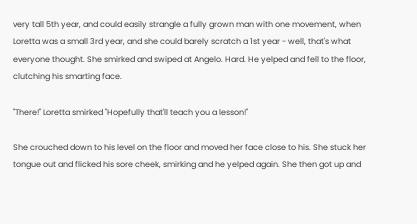very tall 5th year, and could easily strangle a fully grown man with one movement, when Loretta was a small 3rd year, and she could barely scratch a 1st year - well, that's what everyone thought. She smirked and swiped at Angelo. Hard. He yelped and fell to the floor, clutching his smarting face.

"There!" Loretta smirked "Hopefully that'll teach you a lesson!"

She crouched down to his level on the floor and moved her face close to his. She stuck her tongue out and flicked his sore cheek, smirking and he yelped again. She then got up and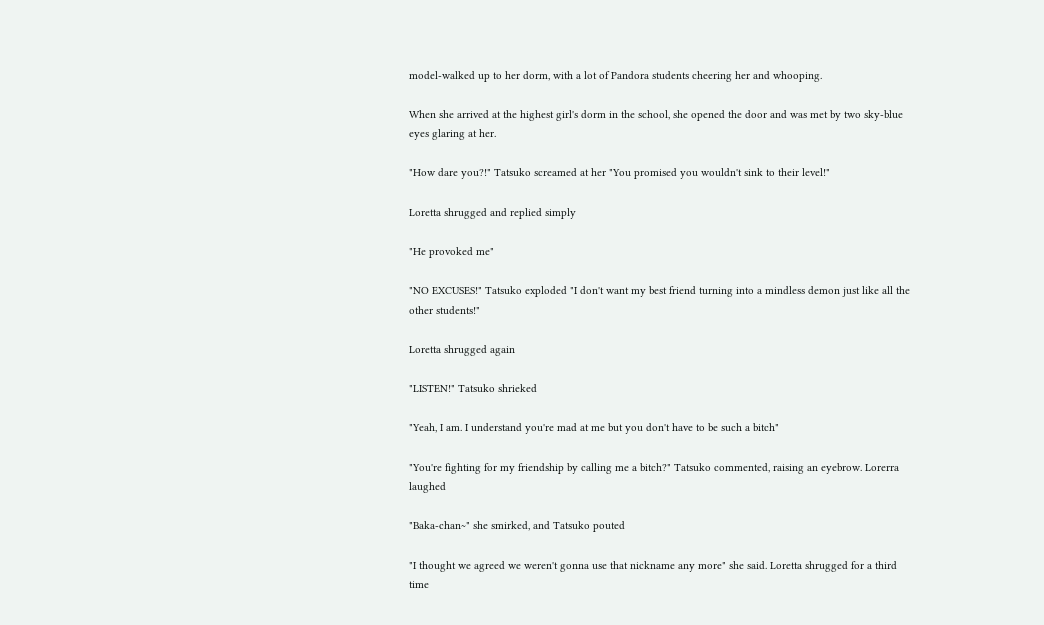model-walked up to her dorm, with a lot of Pandora students cheering her and whooping.

When she arrived at the highest girl's dorm in the school, she opened the door and was met by two sky-blue eyes glaring at her.

"How dare you?!" Tatsuko screamed at her "You promised you wouldn't sink to their level!"

Loretta shrugged and replied simply

"He provoked me"

"NO EXCUSES!" Tatsuko exploded "I don't want my best friend turning into a mindless demon just like all the other students!"

Loretta shrugged again

"LISTEN!" Tatsuko shrieked

"Yeah, I am. I understand you're mad at me but you don't have to be such a bitch"

"You're fighting for my friendship by calling me a bitch?" Tatsuko commented, raising an eyebrow. Lorerra laughed

"Baka-chan~" she smirked, and Tatsuko pouted

"I thought we agreed we weren't gonna use that nickname any more" she said. Loretta shrugged for a third time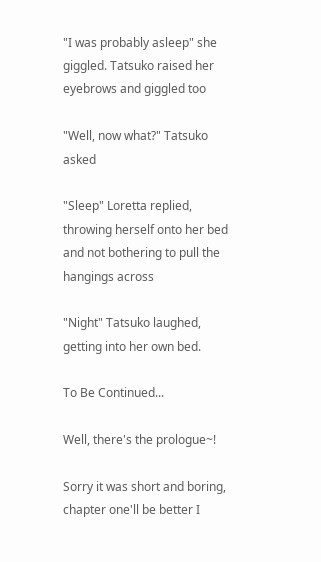"I was probably asleep" she giggled. Tatsuko raised her eyebrows and giggled too

"Well, now what?" Tatsuko asked

"Sleep" Loretta replied, throwing herself onto her bed and not bothering to pull the hangings across

"Night" Tatsuko laughed, getting into her own bed.

To Be Continued...

Well, there's the prologue~!

Sorry it was short and boring, chapter one'll be better I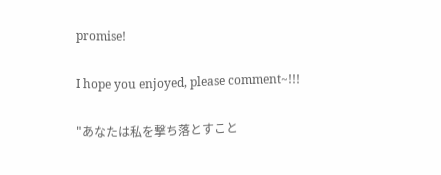promise!

I hope you enjoyed, please comment~!!!

"あなたは私を撃ち落とすこと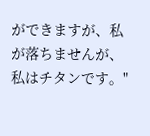ができますが、私が落ちませんが、私はチタンです。"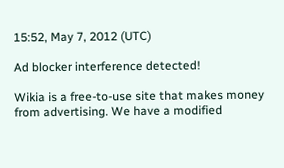15:52, May 7, 2012 (UTC)

Ad blocker interference detected!

Wikia is a free-to-use site that makes money from advertising. We have a modified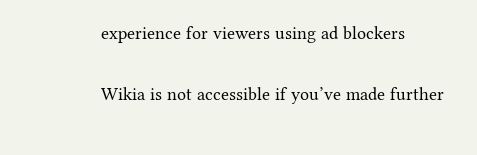experience for viewers using ad blockers

Wikia is not accessible if you’ve made further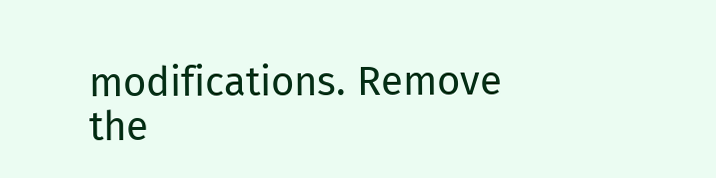modifications. Remove the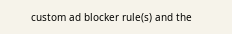custom ad blocker rule(s) and the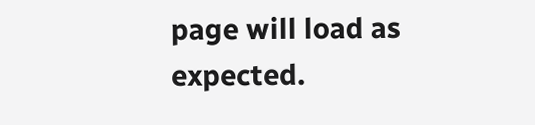page will load as expected.